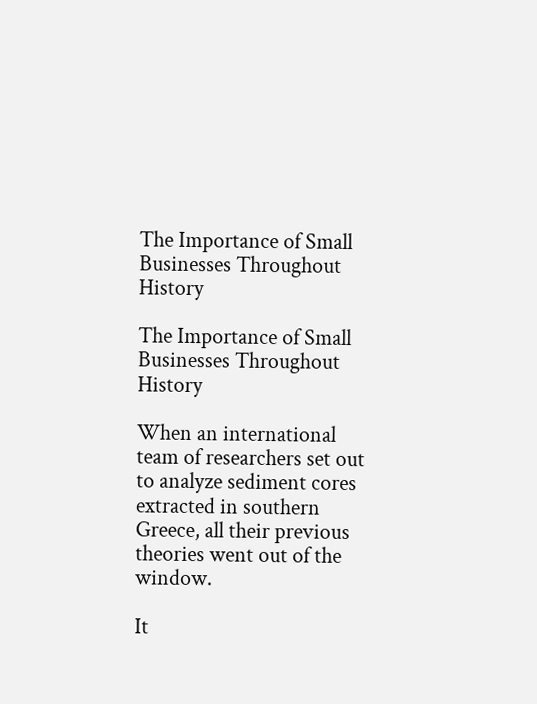The Importance of Small Businesses Throughout History

The Importance of Small Businesses Throughout History

When an international team of researchers set out to analyze sediment cores extracted in southern Greece, all their previous theories went out of the window.

It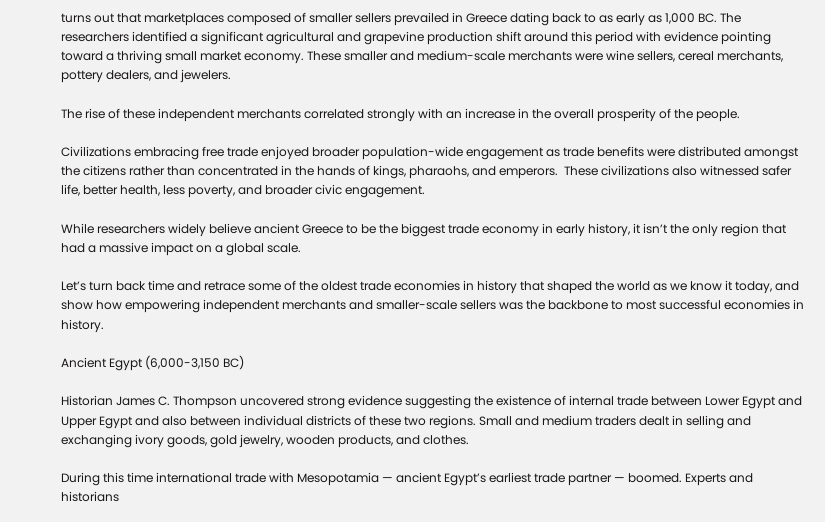turns out that marketplaces composed of smaller sellers prevailed in Greece dating back to as early as 1,000 BC. The researchers identified a significant agricultural and grapevine production shift around this period with evidence pointing toward a thriving small market economy. These smaller and medium-scale merchants were wine sellers, cereal merchants, pottery dealers, and jewelers.

The rise of these independent merchants correlated strongly with an increase in the overall prosperity of the people.

Civilizations embracing free trade enjoyed broader population-wide engagement as trade benefits were distributed amongst the citizens rather than concentrated in the hands of kings, pharaohs, and emperors.  These civilizations also witnessed safer life, better health, less poverty, and broader civic engagement.

While researchers widely believe ancient Greece to be the biggest trade economy in early history, it isn’t the only region that had a massive impact on a global scale.

Let’s turn back time and retrace some of the oldest trade economies in history that shaped the world as we know it today, and show how empowering independent merchants and smaller-scale sellers was the backbone to most successful economies in history.

Ancient Egypt (6,000-3,150 BC)

Historian James C. Thompson uncovered strong evidence suggesting the existence of internal trade between Lower Egypt and Upper Egypt and also between individual districts of these two regions. Small and medium traders dealt in selling and exchanging ivory goods, gold jewelry, wooden products, and clothes.

During this time international trade with Mesopotamia — ancient Egypt’s earliest trade partner — boomed. Experts and historians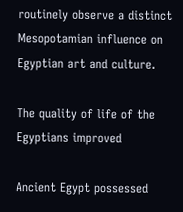routinely observe a distinct Mesopotamian influence on Egyptian art and culture.

The quality of life of the Egyptians improved

Ancient Egypt possessed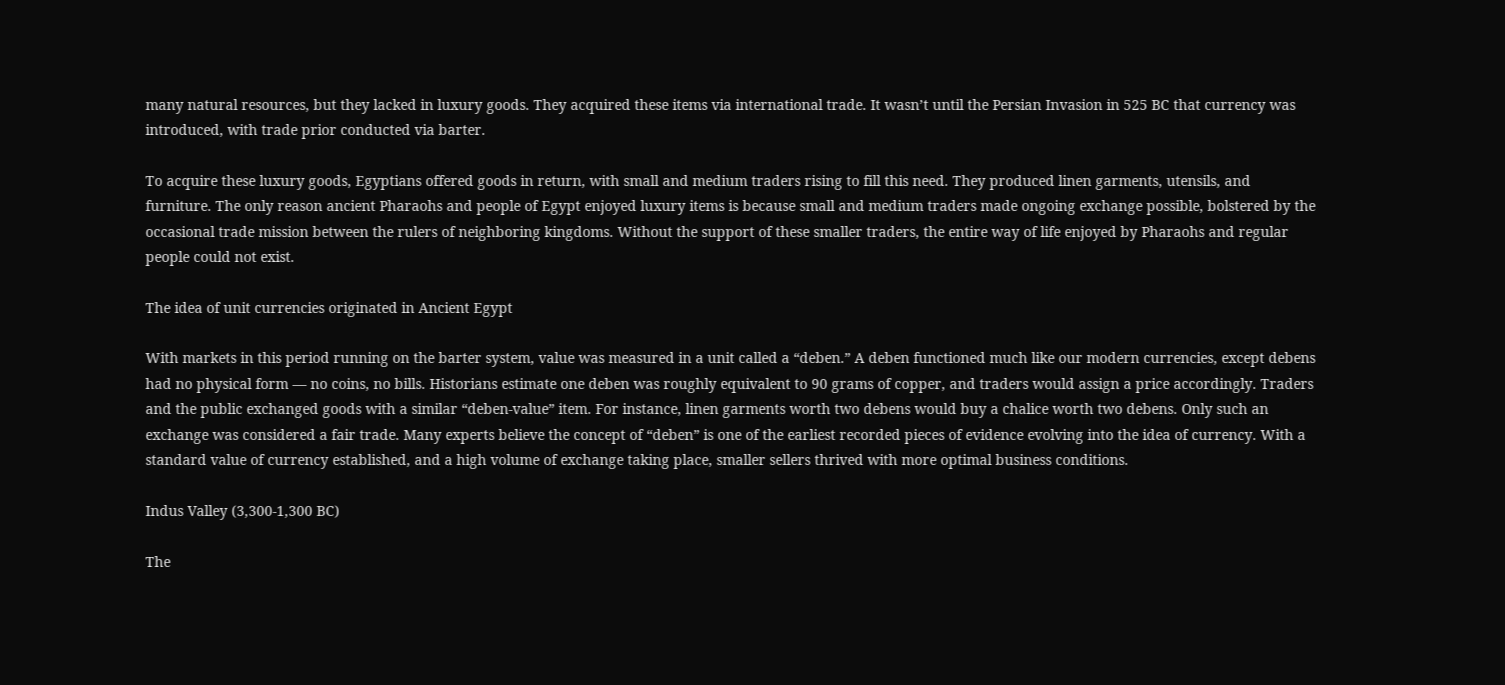many natural resources, but they lacked in luxury goods. They acquired these items via international trade. It wasn’t until the Persian Invasion in 525 BC that currency was introduced, with trade prior conducted via barter.

To acquire these luxury goods, Egyptians offered goods in return, with small and medium traders rising to fill this need. They produced linen garments, utensils, and furniture. The only reason ancient Pharaohs and people of Egypt enjoyed luxury items is because small and medium traders made ongoing exchange possible, bolstered by the occasional trade mission between the rulers of neighboring kingdoms. Without the support of these smaller traders, the entire way of life enjoyed by Pharaohs and regular people could not exist.

The idea of unit currencies originated in Ancient Egypt

With markets in this period running on the barter system, value was measured in a unit called a “deben.” A deben functioned much like our modern currencies, except debens had no physical form — no coins, no bills. Historians estimate one deben was roughly equivalent to 90 grams of copper, and traders would assign a price accordingly. Traders and the public exchanged goods with a similar “deben-value” item. For instance, linen garments worth two debens would buy a chalice worth two debens. Only such an exchange was considered a fair trade. Many experts believe the concept of “deben” is one of the earliest recorded pieces of evidence evolving into the idea of currency. With a standard value of currency established, and a high volume of exchange taking place, smaller sellers thrived with more optimal business conditions.

Indus Valley (3,300-1,300 BC)

The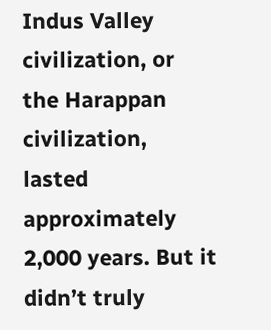Indus Valley civilization, or the Harappan civilization, lasted approximately 2,000 years. But it didn’t truly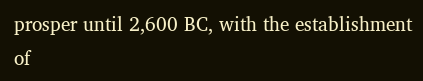prosper until 2,600 BC, with the establishment of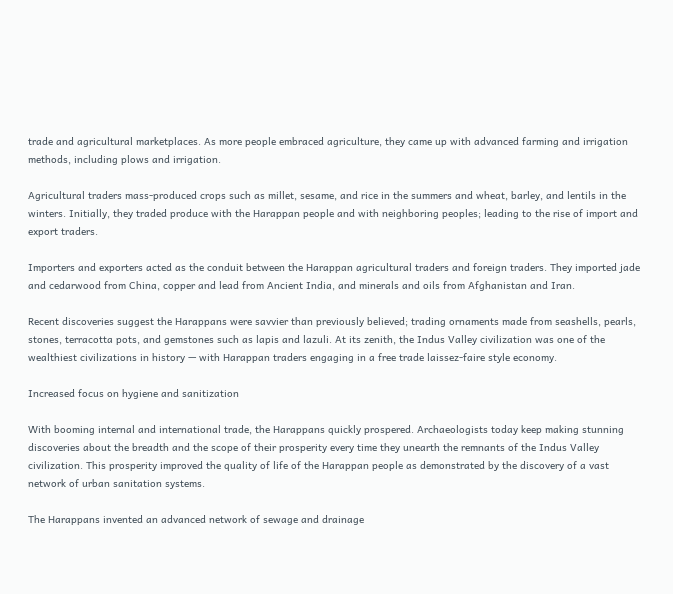trade and agricultural marketplaces. As more people embraced agriculture, they came up with advanced farming and irrigation methods, including plows and irrigation.

Agricultural traders mass-produced crops such as millet, sesame, and rice in the summers and wheat, barley, and lentils in the winters. Initially, they traded produce with the Harappan people and with neighboring peoples; leading to the rise of import and export traders.

Importers and exporters acted as the conduit between the Harappan agricultural traders and foreign traders. They imported jade and cedarwood from China, copper and lead from Ancient India, and minerals and oils from Afghanistan and Iran.

Recent discoveries suggest the Harappans were savvier than previously believed; trading ornaments made from seashells, pearls, stones, terracotta pots, and gemstones such as lapis and lazuli. At its zenith, the Indus Valley civilization was one of the wealthiest civilizations in history — with Harappan traders engaging in a free trade laissez-faire style economy.

Increased focus on hygiene and sanitization

With booming internal and international trade, the Harappans quickly prospered. Archaeologists today keep making stunning discoveries about the breadth and the scope of their prosperity every time they unearth the remnants of the Indus Valley civilization. This prosperity improved the quality of life of the Harappan people as demonstrated by the discovery of a vast network of urban sanitation systems.

The Harappans invented an advanced network of sewage and drainage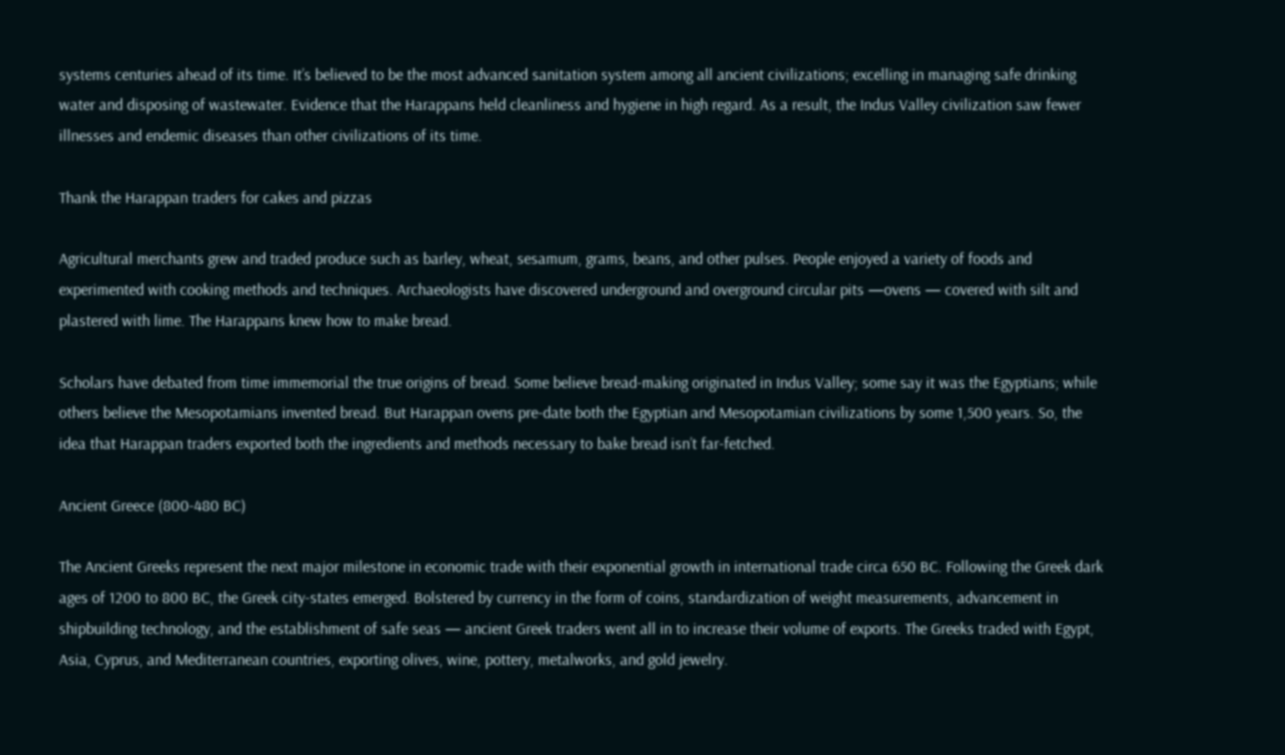systems centuries ahead of its time. It’s believed to be the most advanced sanitation system among all ancient civilizations; excelling in managing safe drinking water and disposing of wastewater. Evidence that the Harappans held cleanliness and hygiene in high regard. As a result, the Indus Valley civilization saw fewer illnesses and endemic diseases than other civilizations of its time.

Thank the Harappan traders for cakes and pizzas

Agricultural merchants grew and traded produce such as barley, wheat, sesamum, grams, beans, and other pulses. People enjoyed a variety of foods and experimented with cooking methods and techniques. Archaeologists have discovered underground and overground circular pits —ovens — covered with silt and plastered with lime. The Harappans knew how to make bread.

Scholars have debated from time immemorial the true origins of bread. Some believe bread-making originated in Indus Valley; some say it was the Egyptians; while others believe the Mesopotamians invented bread. But Harappan ovens pre-date both the Egyptian and Mesopotamian civilizations by some 1,500 years. So, the idea that Harappan traders exported both the ingredients and methods necessary to bake bread isn’t far-fetched.

Ancient Greece (800-480 BC)

The Ancient Greeks represent the next major milestone in economic trade with their exponential growth in international trade circa 650 BC. Following the Greek dark ages of 1200 to 800 BC, the Greek city-states emerged. Bolstered by currency in the form of coins, standardization of weight measurements, advancement in shipbuilding technology, and the establishment of safe seas — ancient Greek traders went all in to increase their volume of exports. The Greeks traded with Egypt, Asia, Cyprus, and Mediterranean countries, exporting olives, wine, pottery, metalworks, and gold jewelry.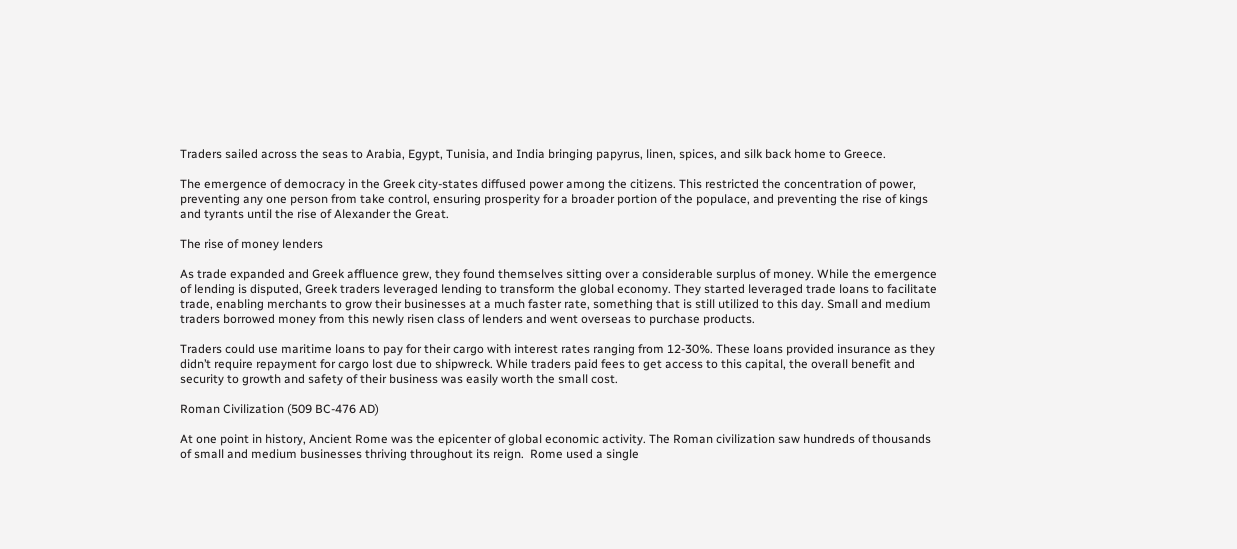Traders sailed across the seas to Arabia, Egypt, Tunisia, and India bringing papyrus, linen, spices, and silk back home to Greece.

The emergence of democracy in the Greek city-states diffused power among the citizens. This restricted the concentration of power, preventing any one person from take control, ensuring prosperity for a broader portion of the populace, and preventing the rise of kings and tyrants until the rise of Alexander the Great.

The rise of money lenders

As trade expanded and Greek affluence grew, they found themselves sitting over a considerable surplus of money. While the emergence of lending is disputed, Greek traders leveraged lending to transform the global economy. They started leveraged trade loans to facilitate trade, enabling merchants to grow their businesses at a much faster rate, something that is still utilized to this day. Small and medium traders borrowed money from this newly risen class of lenders and went overseas to purchase products.

Traders could use maritime loans to pay for their cargo with interest rates ranging from 12-30%. These loans provided insurance as they didn’t require repayment for cargo lost due to shipwreck. While traders paid fees to get access to this capital, the overall benefit and security to growth and safety of their business was easily worth the small cost.

Roman Civilization (509 BC-476 AD)

At one point in history, Ancient Rome was the epicenter of global economic activity. The Roman civilization saw hundreds of thousands of small and medium businesses thriving throughout its reign.  Rome used a single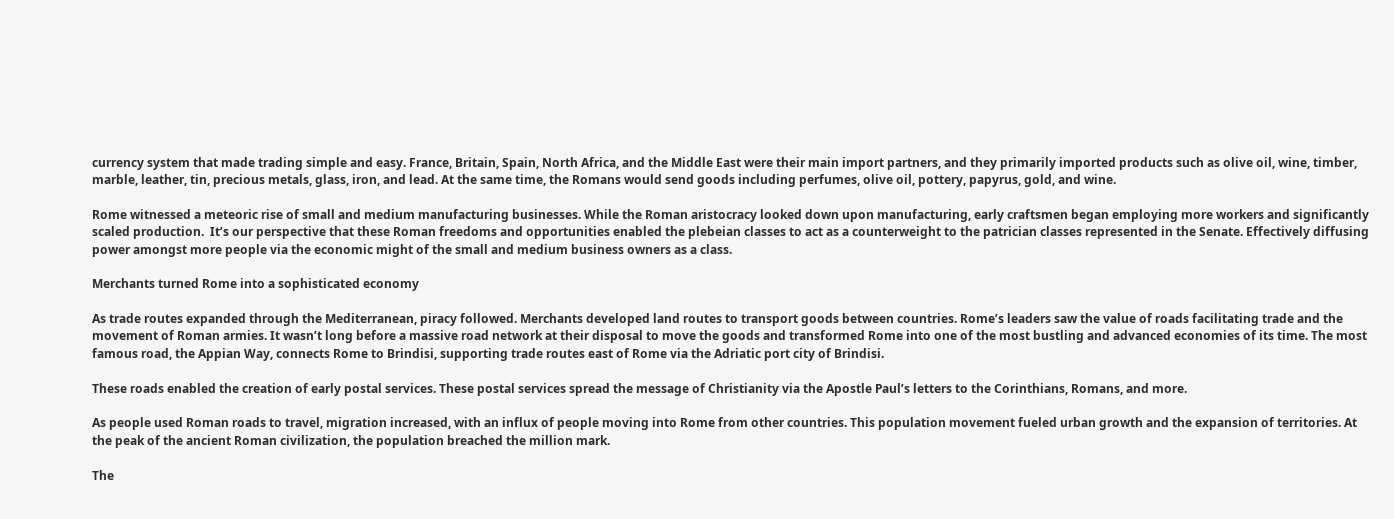currency system that made trading simple and easy. France, Britain, Spain, North Africa, and the Middle East were their main import partners, and they primarily imported products such as olive oil, wine, timber, marble, leather, tin, precious metals, glass, iron, and lead. At the same time, the Romans would send goods including perfumes, olive oil, pottery, papyrus, gold, and wine.

Rome witnessed a meteoric rise of small and medium manufacturing businesses. While the Roman aristocracy looked down upon manufacturing, early craftsmen began employing more workers and significantly scaled production.  It’s our perspective that these Roman freedoms and opportunities enabled the plebeian classes to act as a counterweight to the patrician classes represented in the Senate. Effectively diffusing power amongst more people via the economic might of the small and medium business owners as a class.

Merchants turned Rome into a sophisticated economy

As trade routes expanded through the Mediterranean, piracy followed. Merchants developed land routes to transport goods between countries. Rome’s leaders saw the value of roads facilitating trade and the movement of Roman armies. It wasn’t long before a massive road network at their disposal to move the goods and transformed Rome into one of the most bustling and advanced economies of its time. The most famous road, the Appian Way, connects Rome to Brindisi, supporting trade routes east of Rome via the Adriatic port city of Brindisi.

These roads enabled the creation of early postal services. These postal services spread the message of Christianity via the Apostle Paul’s letters to the Corinthians, Romans, and more.

As people used Roman roads to travel, migration increased, with an influx of people moving into Rome from other countries. This population movement fueled urban growth and the expansion of territories. At the peak of the ancient Roman civilization, the population breached the million mark.

The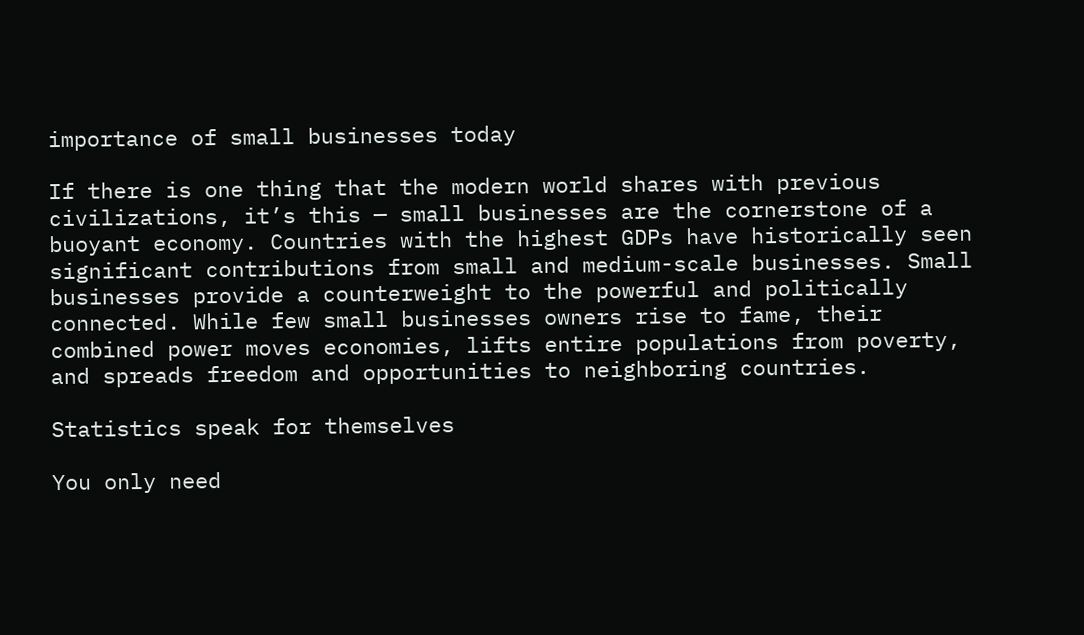importance of small businesses today

If there is one thing that the modern world shares with previous civilizations, it’s this — small businesses are the cornerstone of a buoyant economy. Countries with the highest GDPs have historically seen significant contributions from small and medium-scale businesses. Small businesses provide a counterweight to the powerful and politically connected. While few small businesses owners rise to fame, their combined power moves economies, lifts entire populations from poverty, and spreads freedom and opportunities to neighboring countries.

Statistics speak for themselves

You only need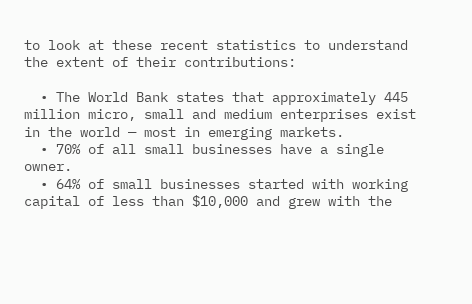to look at these recent statistics to understand the extent of their contributions:

  • The World Bank states that approximately 445 million micro, small and medium enterprises exist in the world — most in emerging markets.
  • 70% of all small businesses have a single owner.
  • 64% of small businesses started with working capital of less than $10,000 and grew with the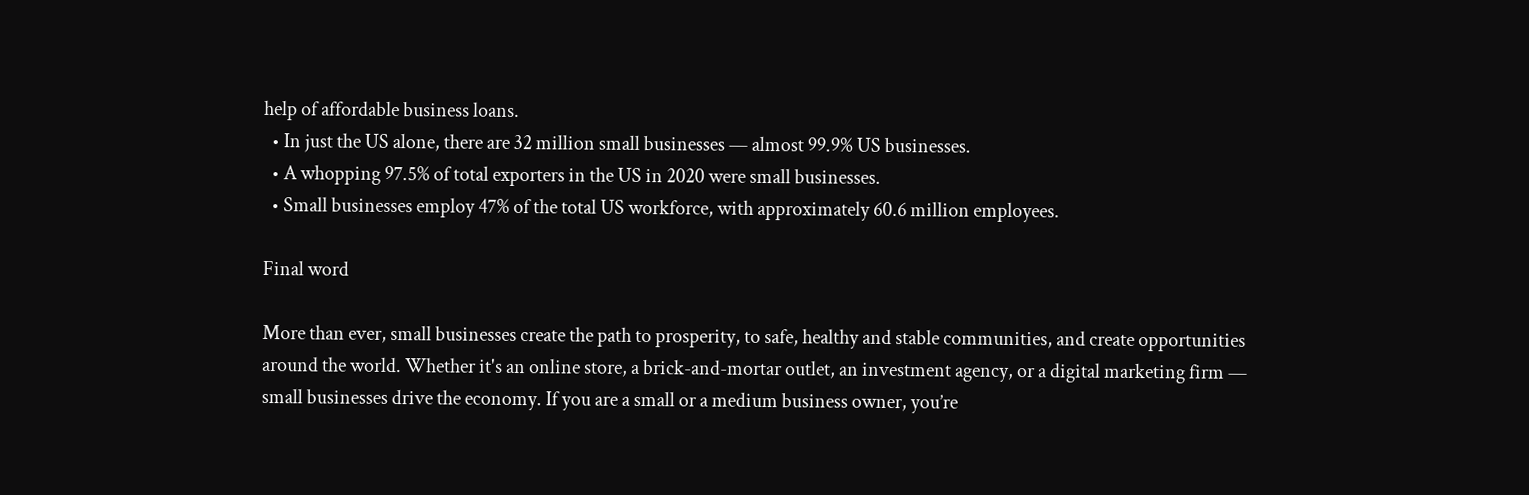help of affordable business loans.
  • In just the US alone, there are 32 million small businesses — almost 99.9% US businesses.
  • A whopping 97.5% of total exporters in the US in 2020 were small businesses.
  • Small businesses employ 47% of the total US workforce, with approximately 60.6 million employees.

Final word

More than ever, small businesses create the path to prosperity, to safe, healthy and stable communities, and create opportunities around the world. Whether it's an online store, a brick-and-mortar outlet, an investment agency, or a digital marketing firm — small businesses drive the economy. If you are a small or a medium business owner, you’re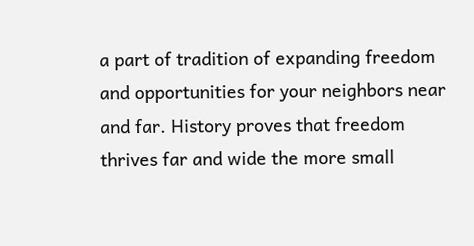a part of tradition of expanding freedom and opportunities for your neighbors near and far. History proves that freedom thrives far and wide the more small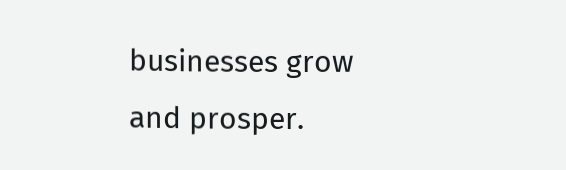businesses grow and prosper.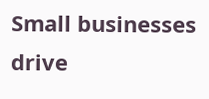Small businesses drive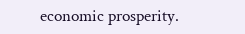economic prosperity.